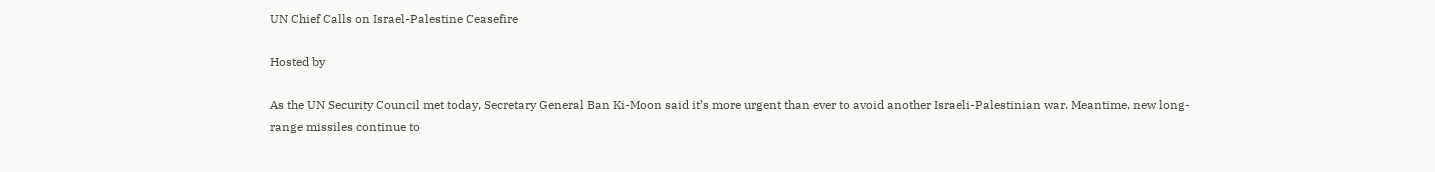UN Chief Calls on Israel-Palestine Ceasefire

Hosted by

As the UN Security Council met today, Secretary General Ban Ki-Moon said it’s more urgent than ever to avoid another Israeli-Palestinian war. Meantime, new long-range missiles continue to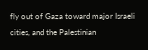fly out of Gaza toward major Israeli cities, and the Palestinian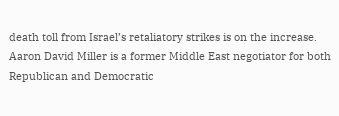death toll from Israel’s retaliatory strikes is on the increase. Aaron David Miller is a former Middle East negotiator for both Republican and Democratic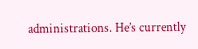administrations. He’s currently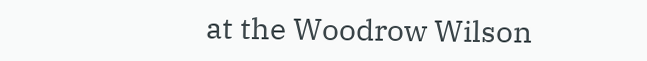at the Woodrow Wilson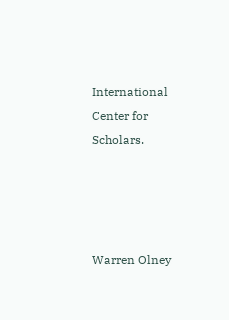International Center for Scholars.




Warren Olney